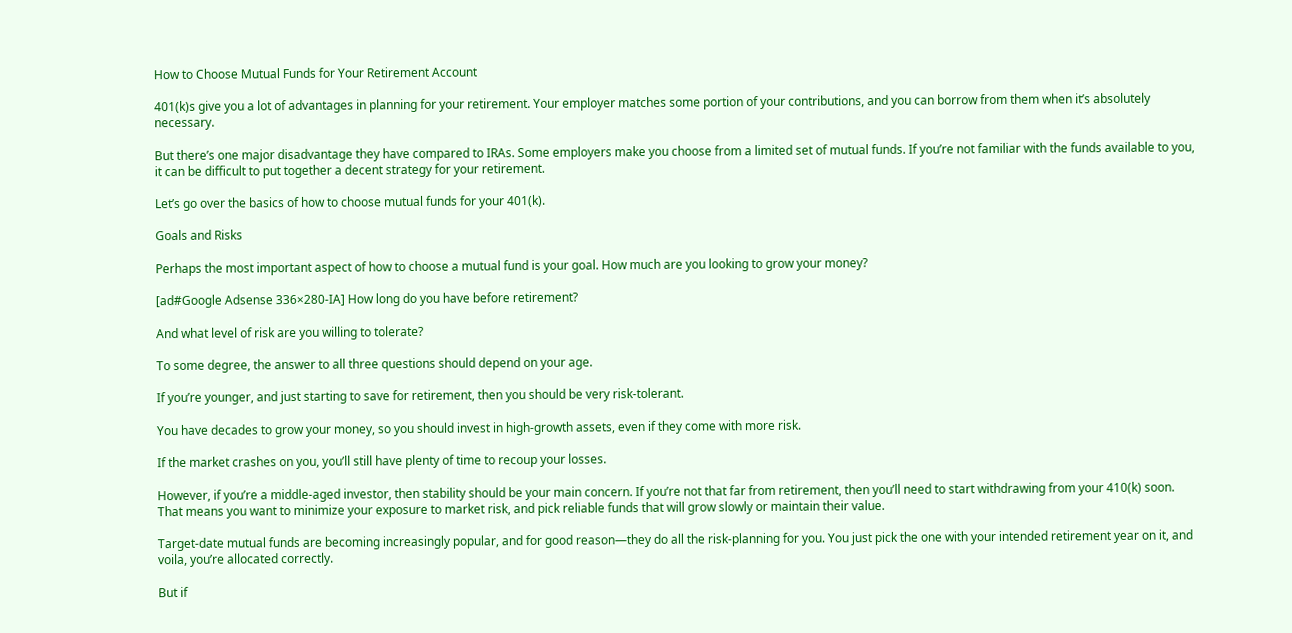How to Choose Mutual Funds for Your Retirement Account

401(k)s give you a lot of advantages in planning for your retirement. Your employer matches some portion of your contributions, and you can borrow from them when it’s absolutely necessary.

But there’s one major disadvantage they have compared to IRAs. Some employers make you choose from a limited set of mutual funds. If you’re not familiar with the funds available to you, it can be difficult to put together a decent strategy for your retirement.

Let’s go over the basics of how to choose mutual funds for your 401(k).

Goals and Risks

Perhaps the most important aspect of how to choose a mutual fund is your goal. How much are you looking to grow your money?

[ad#Google Adsense 336×280-IA] How long do you have before retirement?

And what level of risk are you willing to tolerate?

To some degree, the answer to all three questions should depend on your age.

If you’re younger, and just starting to save for retirement, then you should be very risk-tolerant.

You have decades to grow your money, so you should invest in high-growth assets, even if they come with more risk.

If the market crashes on you, you’ll still have plenty of time to recoup your losses.

However, if you’re a middle-aged investor, then stability should be your main concern. If you’re not that far from retirement, then you’ll need to start withdrawing from your 410(k) soon. That means you want to minimize your exposure to market risk, and pick reliable funds that will grow slowly or maintain their value.

Target-date mutual funds are becoming increasingly popular, and for good reason—they do all the risk-planning for you. You just pick the one with your intended retirement year on it, and voila, you’re allocated correctly.

But if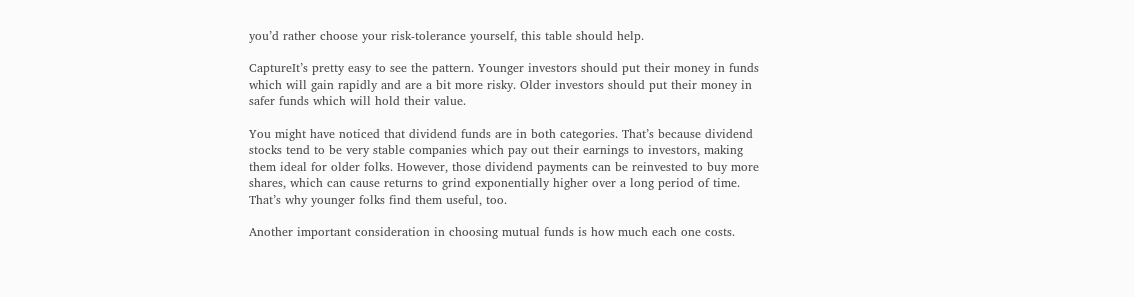you’d rather choose your risk-tolerance yourself, this table should help.

CaptureIt’s pretty easy to see the pattern. Younger investors should put their money in funds which will gain rapidly and are a bit more risky. Older investors should put their money in safer funds which will hold their value.

You might have noticed that dividend funds are in both categories. That’s because dividend stocks tend to be very stable companies which pay out their earnings to investors, making them ideal for older folks. However, those dividend payments can be reinvested to buy more shares, which can cause returns to grind exponentially higher over a long period of time. That’s why younger folks find them useful, too.

Another important consideration in choosing mutual funds is how much each one costs.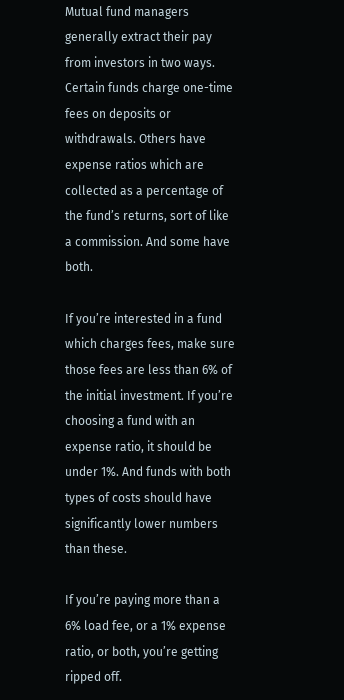Mutual fund managers generally extract their pay from investors in two ways. Certain funds charge one-time fees on deposits or withdrawals. Others have expense ratios which are collected as a percentage of the fund’s returns, sort of like a commission. And some have both.

If you’re interested in a fund which charges fees, make sure those fees are less than 6% of the initial investment. If you’re choosing a fund with an expense ratio, it should be under 1%. And funds with both types of costs should have significantly lower numbers than these.

If you’re paying more than a 6% load fee, or a 1% expense ratio, or both, you’re getting ripped off.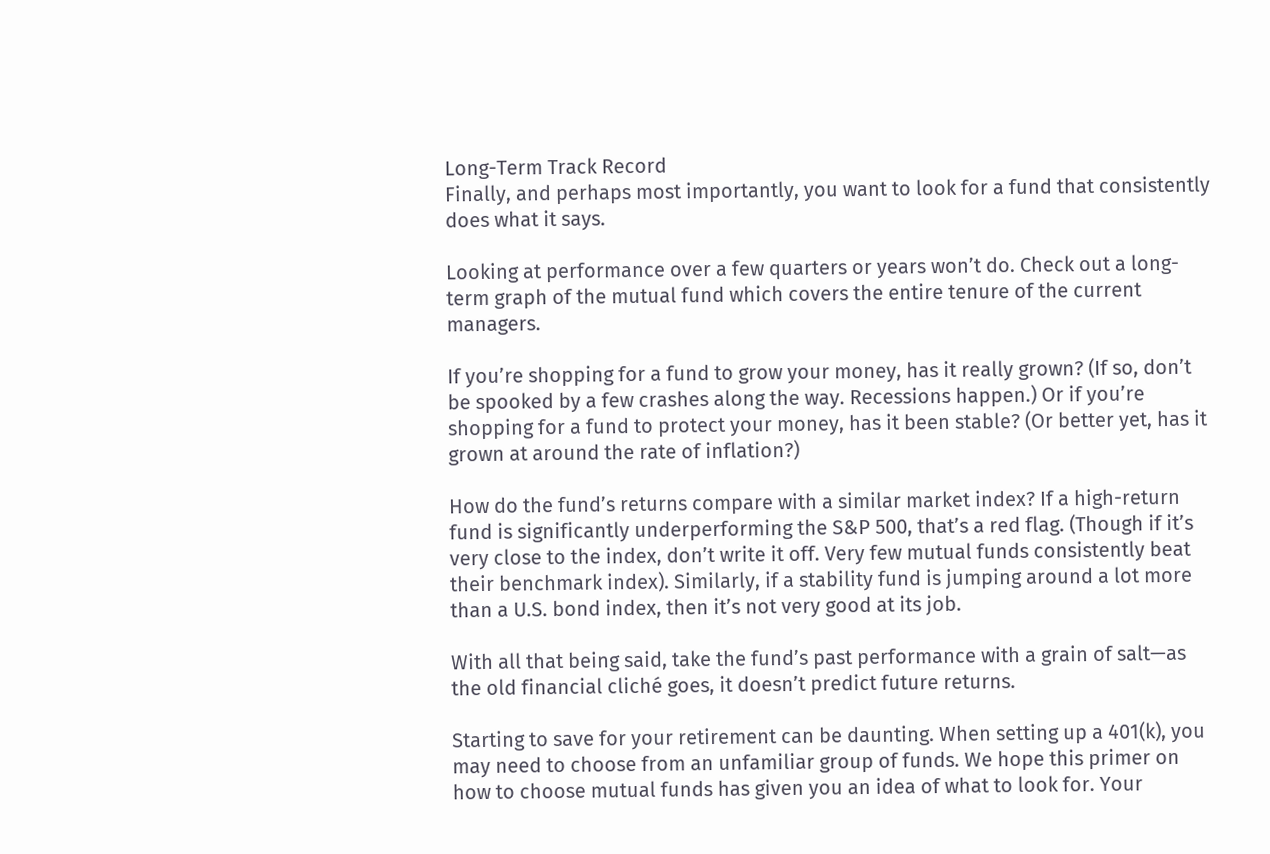Long-Term Track Record
Finally, and perhaps most importantly, you want to look for a fund that consistently does what it says.

Looking at performance over a few quarters or years won’t do. Check out a long-term graph of the mutual fund which covers the entire tenure of the current managers.

If you’re shopping for a fund to grow your money, has it really grown? (If so, don’t be spooked by a few crashes along the way. Recessions happen.) Or if you’re shopping for a fund to protect your money, has it been stable? (Or better yet, has it grown at around the rate of inflation?)

How do the fund’s returns compare with a similar market index? If a high-return fund is significantly underperforming the S&P 500, that’s a red flag. (Though if it’s very close to the index, don’t write it off. Very few mutual funds consistently beat their benchmark index). Similarly, if a stability fund is jumping around a lot more than a U.S. bond index, then it’s not very good at its job.

With all that being said, take the fund’s past performance with a grain of salt—as the old financial cliché goes, it doesn’t predict future returns.

Starting to save for your retirement can be daunting. When setting up a 401(k), you may need to choose from an unfamiliar group of funds. We hope this primer on how to choose mutual funds has given you an idea of what to look for. Your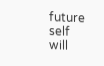future self will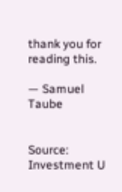thank you for reading this.

— Samuel Taube


Source: Investment U